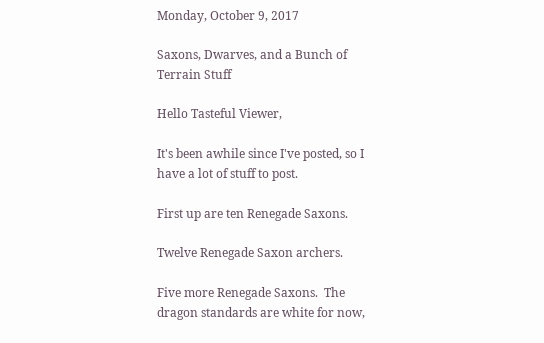Monday, October 9, 2017

Saxons, Dwarves, and a Bunch of Terrain Stuff

Hello Tasteful Viewer,

It's been awhile since I've posted, so I have a lot of stuff to post.

First up are ten Renegade Saxons.

Twelve Renegade Saxon archers.

Five more Renegade Saxons.  The dragon standards are white for now,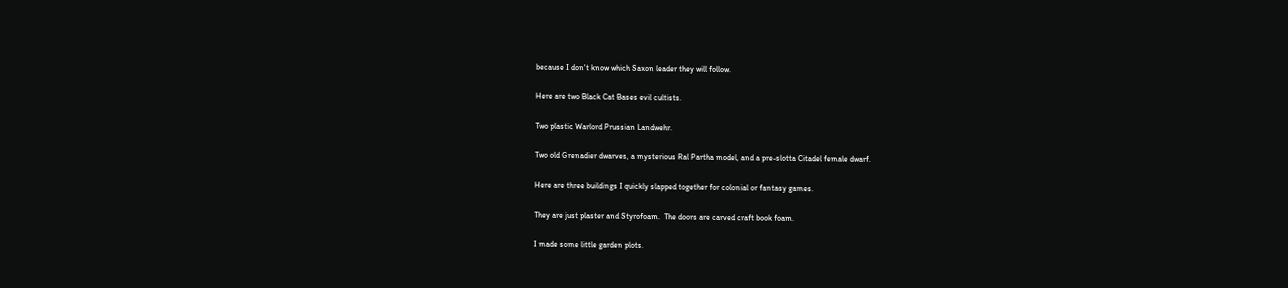because I don't know which Saxon leader they will follow.

Here are two Black Cat Bases evil cultists.

Two plastic Warlord Prussian Landwehr.

Two old Grenadier dwarves, a mysterious Ral Partha model, and a pre-slotta Citadel female dwarf.

Here are three buildings I quickly slapped together for colonial or fantasy games.

They are just plaster and Styrofoam.  The doors are carved craft book foam.

I made some little garden plots.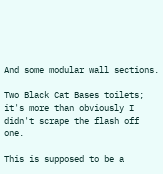And some modular wall sections.

Two Black Cat Bases toilets; it's more than obviously I didn't scrape the flash off one.

This is supposed to be a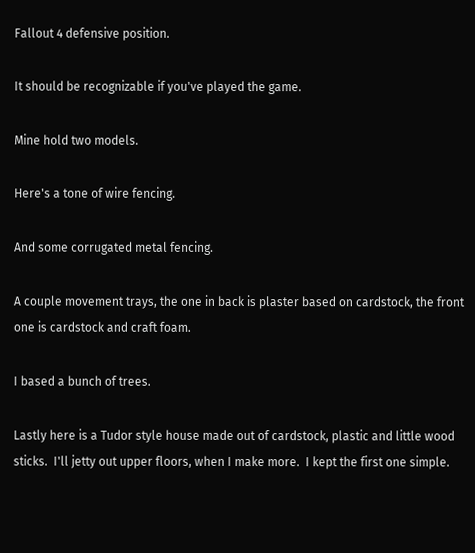Fallout 4 defensive position.

It should be recognizable if you've played the game.

Mine hold two models.

Here's a tone of wire fencing.

And some corrugated metal fencing.

A couple movement trays, the one in back is plaster based on cardstock, the front one is cardstock and craft foam.

I based a bunch of trees.

Lastly here is a Tudor style house made out of cardstock, plastic and little wood sticks.  I'll jetty out upper floors, when I make more.  I kept the first one simple.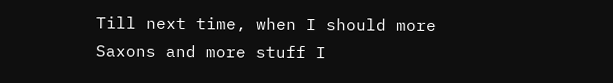Till next time, when I should more Saxons and more stuff I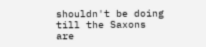shouldn't be doing till the Saxons are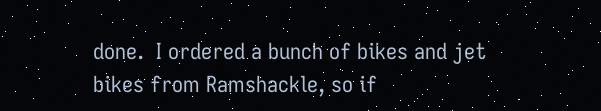done.  I ordered a bunch of bikes and jet bikes from Ramshackle, so if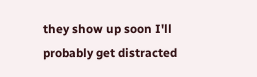they show up soon I'll probably get distracted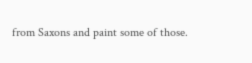from Saxons and paint some of those.